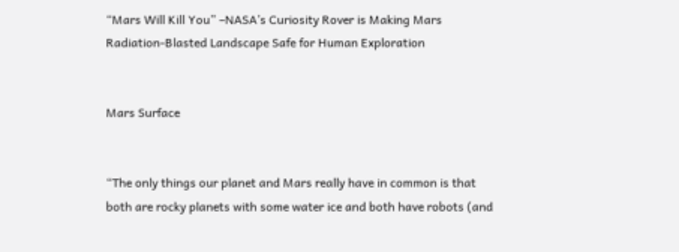“Mars Will Kill You” –NASA’s Curiosity Rover is Making Mars Radiation-Blasted Landscape Safe for Human Exploration


Mars Surface


“The only things our planet and Mars really have in common is that both are rocky planets with some water ice and both have robots (and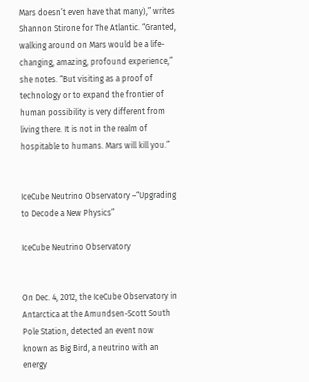Mars doesn’t even have that many),” writes Shannon Stirone for The Atlantic. “Granted, walking around on Mars would be a life-changing, amazing, profound experience,” she notes. “But visiting as a proof of technology or to expand the frontier of human possibility is very different from living there. It is not in the realm of hospitable to humans. Mars will kill you.”


IceCube Neutrino Observatory –“Upgrading to Decode a New Physics”

IceCube Neutrino Observatory


On Dec. 4, 2012, the IceCube Observatory in Antarctica at the Amundsen-Scott South Pole Station, detected an event now known as Big Bird, a neutrino with an energy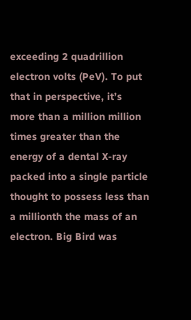exceeding 2 quadrillion electron volts (PeV). To put that in perspective, it’s more than a million million times greater than the energy of a dental X-ray packed into a single particle thought to possess less than a millionth the mass of an electron. Big Bird was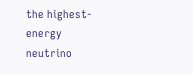the highest-energy neutrino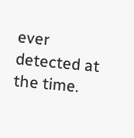ever detected at the time.